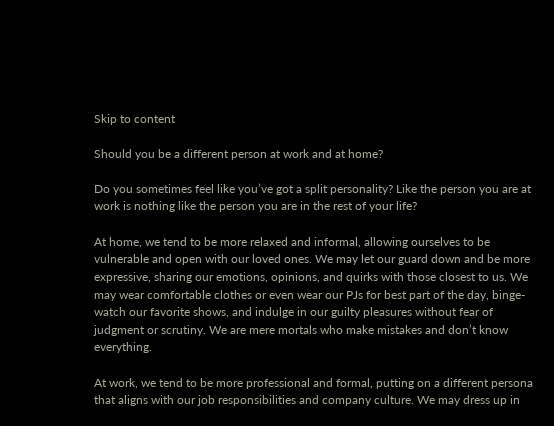Skip to content

Should you be a different person at work and at home?

Do you sometimes feel like you’ve got a split personality? Like the person you are at work is nothing like the person you are in the rest of your life?

At home, we tend to be more relaxed and informal, allowing ourselves to be vulnerable and open with our loved ones. We may let our guard down and be more expressive, sharing our emotions, opinions, and quirks with those closest to us. We may wear comfortable clothes or even wear our PJs for best part of the day, binge-watch our favorite shows, and indulge in our guilty pleasures without fear of judgment or scrutiny. We are mere mortals who make mistakes and don’t know everything.

At work, we tend to be more professional and formal, putting on a different persona that aligns with our job responsibilities and company culture. We may dress up in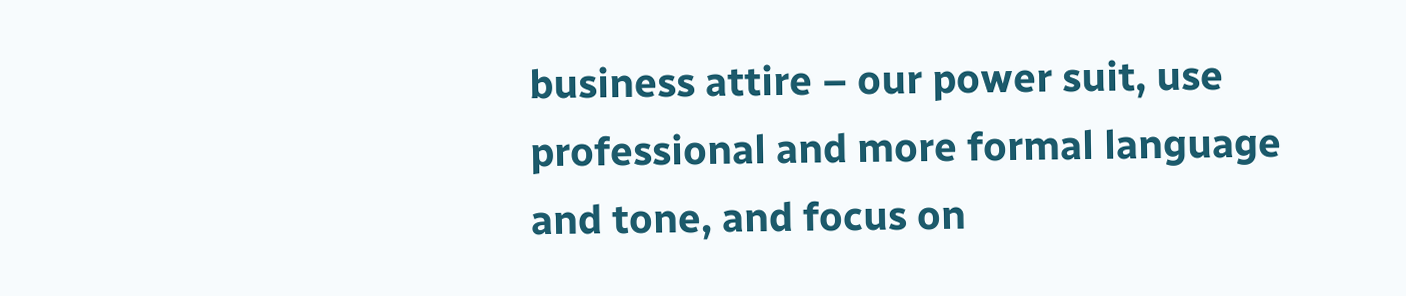business attire – our power suit, use professional and more formal language and tone, and focus on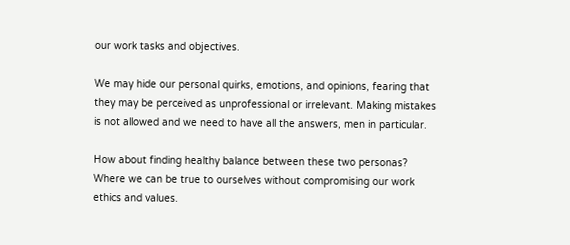our work tasks and objectives.

We may hide our personal quirks, emotions, and opinions, fearing that they may be perceived as unprofessional or irrelevant. Making mistakes is not allowed and we need to have all the answers, men in particular.

How about finding healthy balance between these two personas? Where we can be true to ourselves without compromising our work ethics and values.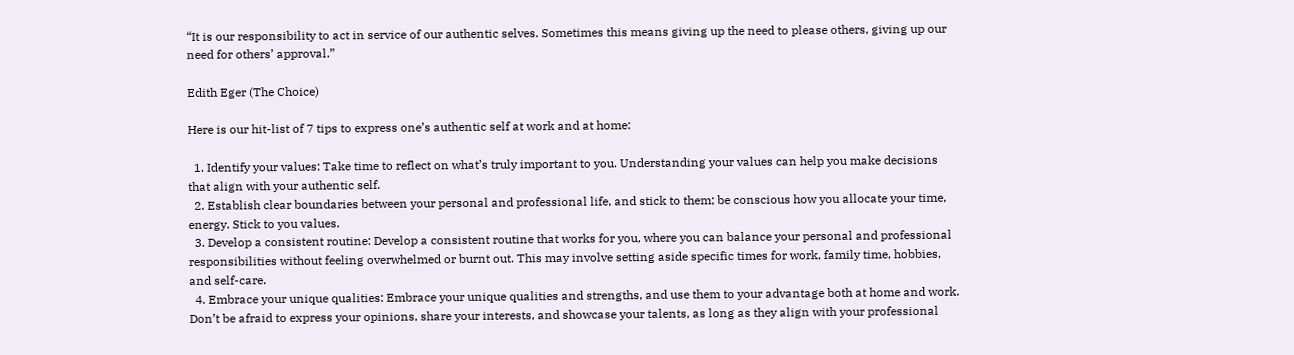“It is our responsibility to act in service of our authentic selves. Sometimes this means giving up the need to please others, giving up our need for others’ approval.”

Edith Eger (The Choice)

Here is our hit-list of 7 tips to express one’s authentic self at work and at home:

  1. Identify your values: Take time to reflect on what’s truly important to you. Understanding your values can help you make decisions that align with your authentic self.
  2. Establish clear boundaries between your personal and professional life, and stick to them; be conscious how you allocate your time, energy. Stick to you values.
  3. Develop a consistent routine: Develop a consistent routine that works for you, where you can balance your personal and professional responsibilities without feeling overwhelmed or burnt out. This may involve setting aside specific times for work, family time, hobbies, and self-care.
  4. Embrace your unique qualities: Embrace your unique qualities and strengths, and use them to your advantage both at home and work. Don’t be afraid to express your opinions, share your interests, and showcase your talents, as long as they align with your professional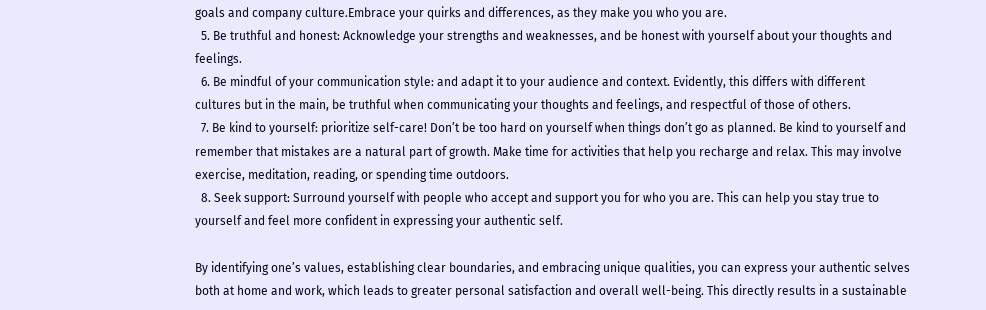goals and company culture.Embrace your quirks and differences, as they make you who you are.
  5. Be truthful and honest: Acknowledge your strengths and weaknesses, and be honest with yourself about your thoughts and feelings.
  6. Be mindful of your communication style: and adapt it to your audience and context. Evidently, this differs with different cultures but in the main, be truthful when communicating your thoughts and feelings, and respectful of those of others.
  7. Be kind to yourself: prioritize self-care! Don’t be too hard on yourself when things don’t go as planned. Be kind to yourself and remember that mistakes are a natural part of growth. Make time for activities that help you recharge and relax. This may involve exercise, meditation, reading, or spending time outdoors.
  8. Seek support: Surround yourself with people who accept and support you for who you are. This can help you stay true to yourself and feel more confident in expressing your authentic self.

By identifying one’s values, establishing clear boundaries, and embracing unique qualities, you can express your authentic selves both at home and work, which leads to greater personal satisfaction and overall well-being. This directly results in a sustainable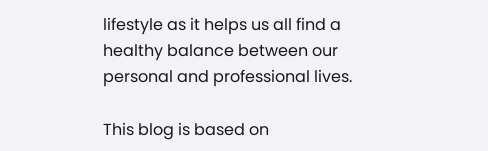lifestyle as it helps us all find a healthy balance between our personal and professional lives.

This blog is based on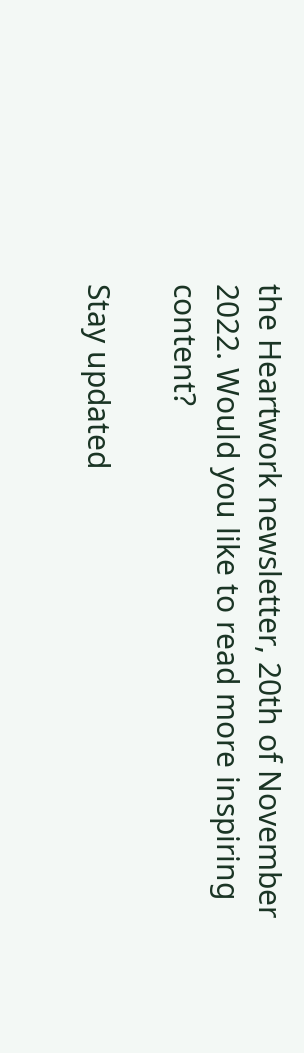the Heartwork newsletter, 20th of November 2022. Would you like to read more inspiring content?

Stay updated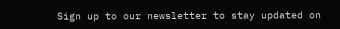Sign up to our newsletter to stay updated on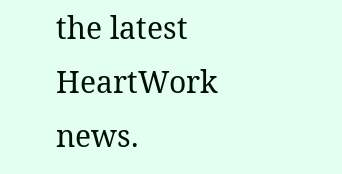the latest HeartWork news.